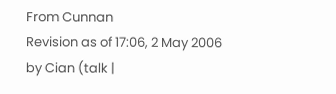From Cunnan
Revision as of 17:06, 2 May 2006 by Cian (talk |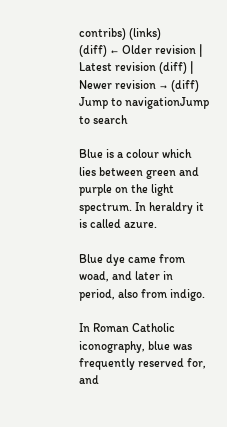contribs) (links)
(diff) ← Older revision | Latest revision (diff) | Newer revision → (diff)
Jump to navigationJump to search

Blue is a colour which lies between green and purple on the light spectrum. In heraldry it is called azure.

Blue dye came from woad, and later in period, also from indigo.

In Roman Catholic iconography, blue was frequently reserved for, and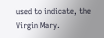used to indicate, the Virgin Mary.